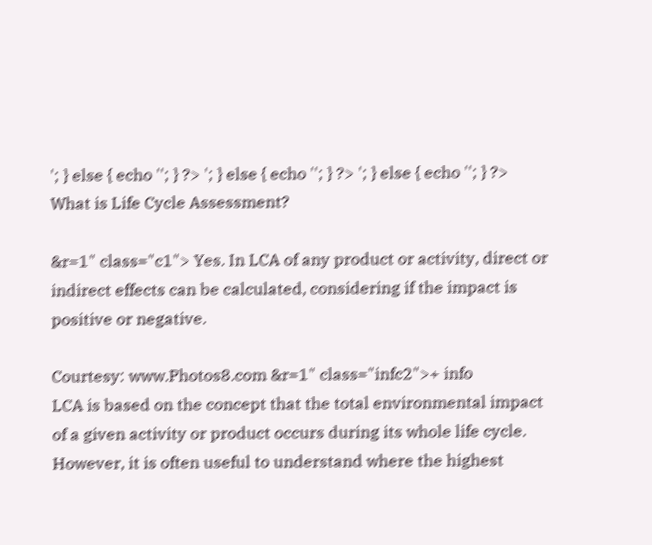'; } else { echo ''; } ?> '; } else { echo ''; } ?> '; } else { echo ''; } ?>
What is Life Cycle Assessment?

&r=1" class="c1"> Yes. In LCA of any product or activity, direct or indirect effects can be calculated, considering if the impact is positive or negative.

Courtesy: www.Photos8.com &r=1" class="infc2">+ info
LCA is based on the concept that the total environmental impact of a given activity or product occurs during its whole life cycle. However, it is often useful to understand where the highest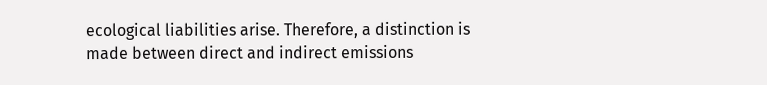ecological liabilities arise. Therefore, a distinction is made between direct and indirect emissions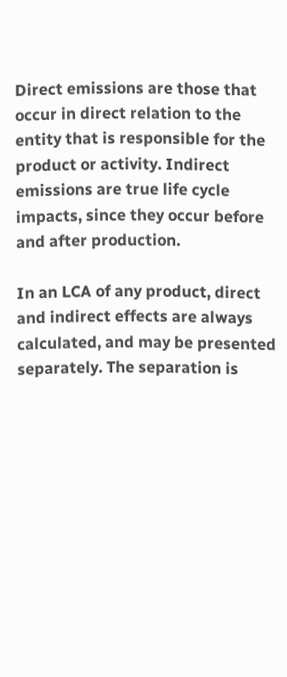Direct emissions are those that occur in direct relation to the entity that is responsible for the product or activity. Indirect emissions are true life cycle impacts, since they occur before and after production.

In an LCA of any product, direct and indirect effects are always calculated, and may be presented separately. The separation is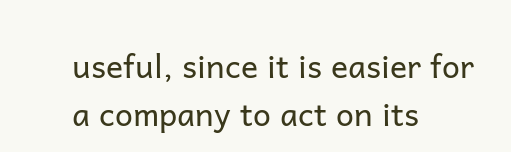useful, since it is easier for a company to act on its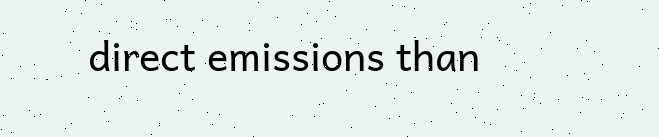direct emissions than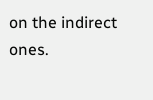on the indirect ones.